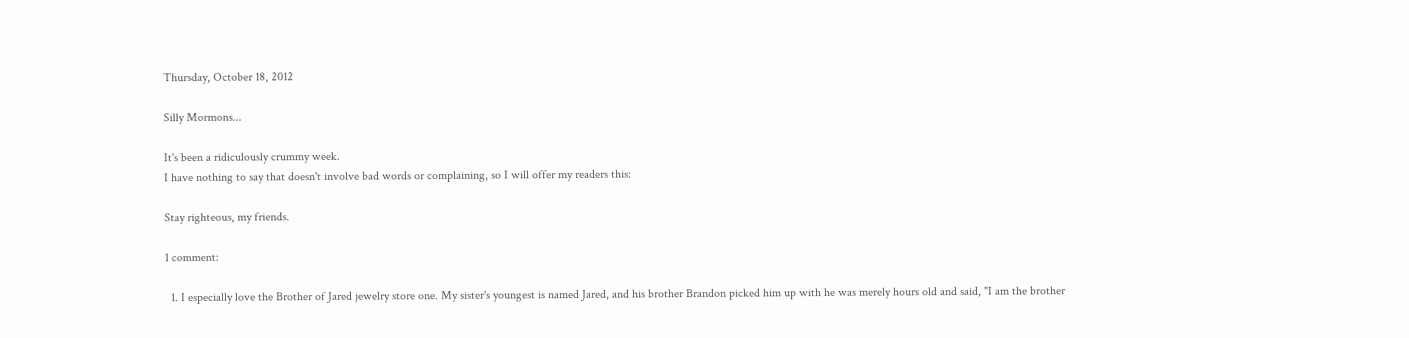Thursday, October 18, 2012

Silly Mormons...

It's been a ridiculously crummy week.
I have nothing to say that doesn't involve bad words or complaining, so I will offer my readers this:

Stay righteous, my friends.

1 comment:

  1. I especially love the Brother of Jared jewelry store one. My sister's youngest is named Jared, and his brother Brandon picked him up with he was merely hours old and said, "I am the brother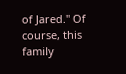of Jared." Of course, this family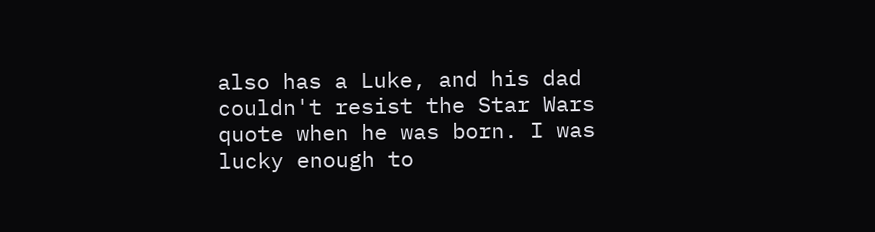also has a Luke, and his dad couldn't resist the Star Wars quote when he was born. I was lucky enough to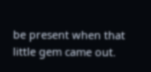be present when that little gem came out.